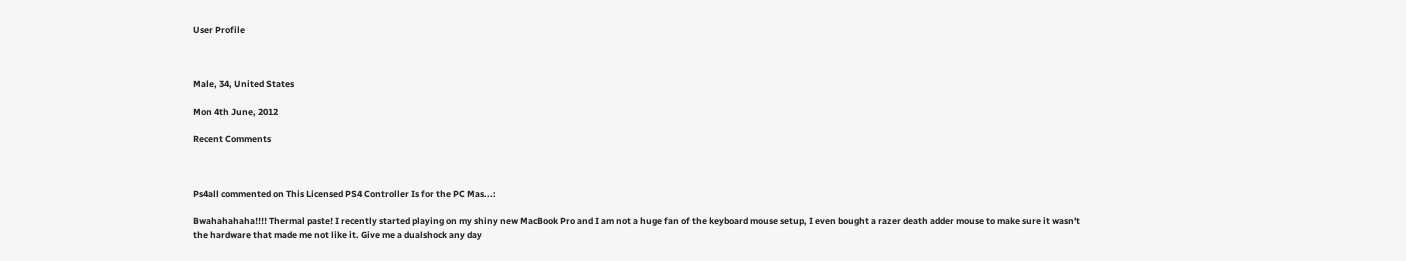User Profile



Male, 34, United States

Mon 4th June, 2012

Recent Comments



Ps4all commented on This Licensed PS4 Controller Is for the PC Mas...:

Bwahahahaha!!!! Thermal paste! I recently started playing on my shiny new MacBook Pro and I am not a huge fan of the keyboard mouse setup, I even bought a razer death adder mouse to make sure it wasn't the hardware that made me not like it. Give me a dualshock any day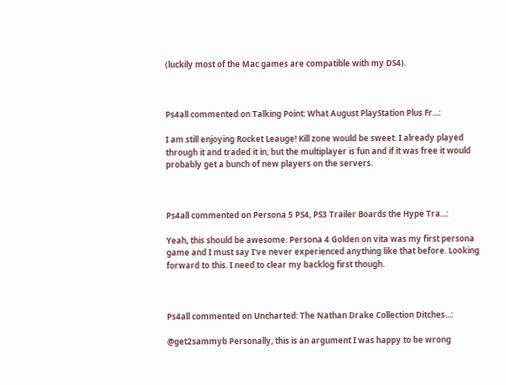(luckily most of the Mac games are compatible with my DS4).



Ps4all commented on Talking Point: What August PlayStation Plus Fr...:

I am still enjoying Rocket Leauge! Kill zone would be sweet. I already played through it and traded it in, but the multiplayer is fun and if it was free it would probably get a bunch of new players on the servers.



Ps4all commented on Persona 5 PS4, PS3 Trailer Boards the Hype Tra...:

Yeah, this should be awesome. Persona 4 Golden on vita was my first persona game and I must say I've never experienced anything like that before. Looking forward to this. I need to clear my backlog first though.



Ps4all commented on Uncharted: The Nathan Drake Collection Ditches...:

@get2sammyb Personally, this is an argument I was happy to be wrong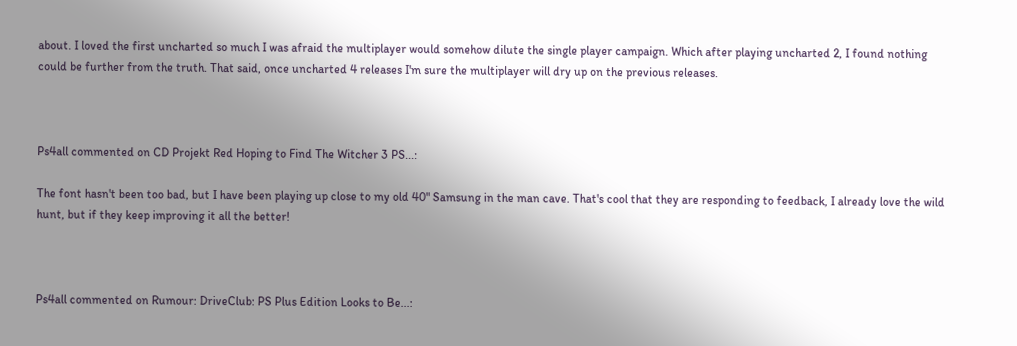about. I loved the first uncharted so much I was afraid the multiplayer would somehow dilute the single player campaign. Which after playing uncharted 2, I found nothing could be further from the truth. That said, once uncharted 4 releases I'm sure the multiplayer will dry up on the previous releases.



Ps4all commented on CD Projekt Red Hoping to Find The Witcher 3 PS...:

The font hasn't been too bad, but I have been playing up close to my old 40" Samsung in the man cave. That's cool that they are responding to feedback, I already love the wild hunt, but if they keep improving it all the better!



Ps4all commented on Rumour: DriveClub: PS Plus Edition Looks to Be...: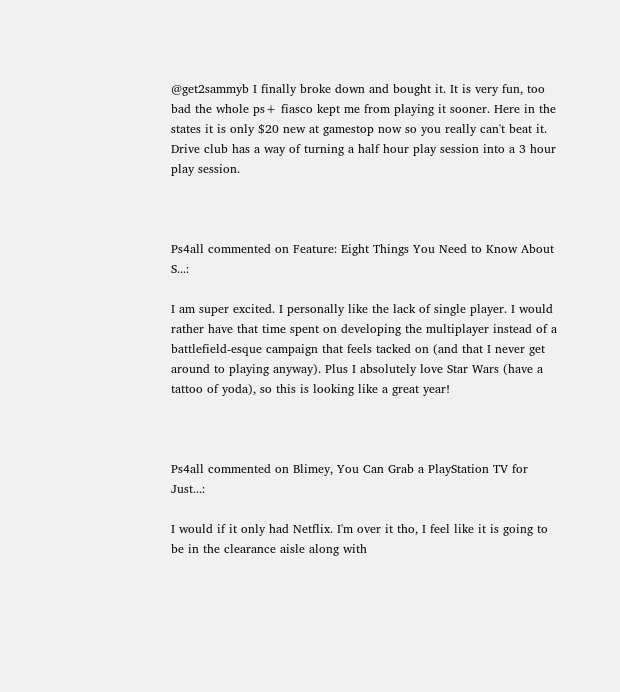@get2sammyb I finally broke down and bought it. It is very fun, too bad the whole ps+ fiasco kept me from playing it sooner. Here in the states it is only $20 new at gamestop now so you really can't beat it. Drive club has a way of turning a half hour play session into a 3 hour play session.



Ps4all commented on Feature: Eight Things You Need to Know About S...:

I am super excited. I personally like the lack of single player. I would rather have that time spent on developing the multiplayer instead of a battlefield-esque campaign that feels tacked on (and that I never get around to playing anyway). Plus I absolutely love Star Wars (have a tattoo of yoda), so this is looking like a great year!



Ps4all commented on Blimey, You Can Grab a PlayStation TV for Just...:

I would if it only had Netflix. I'm over it tho, I feel like it is going to be in the clearance aisle along with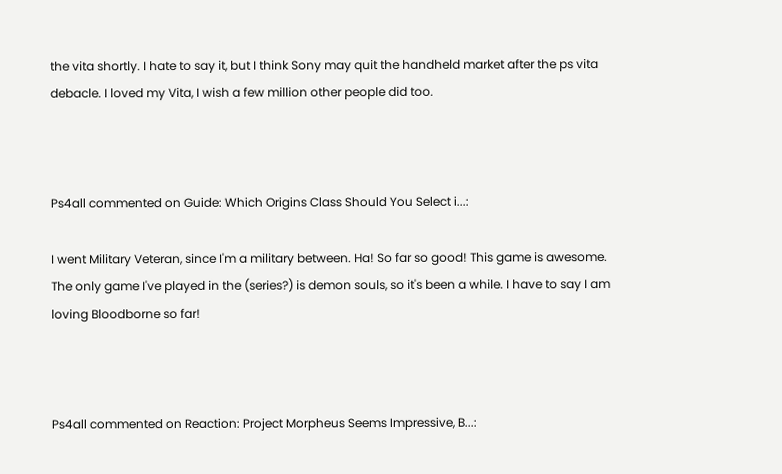the vita shortly. I hate to say it, but I think Sony may quit the handheld market after the ps vita debacle. I loved my Vita, I wish a few million other people did too.



Ps4all commented on Guide: Which Origins Class Should You Select i...:

I went Military Veteran, since I'm a military between. Ha! So far so good! This game is awesome. The only game I've played in the (series?) is demon souls, so it's been a while. I have to say I am loving Bloodborne so far!



Ps4all commented on Reaction: Project Morpheus Seems Impressive, B...: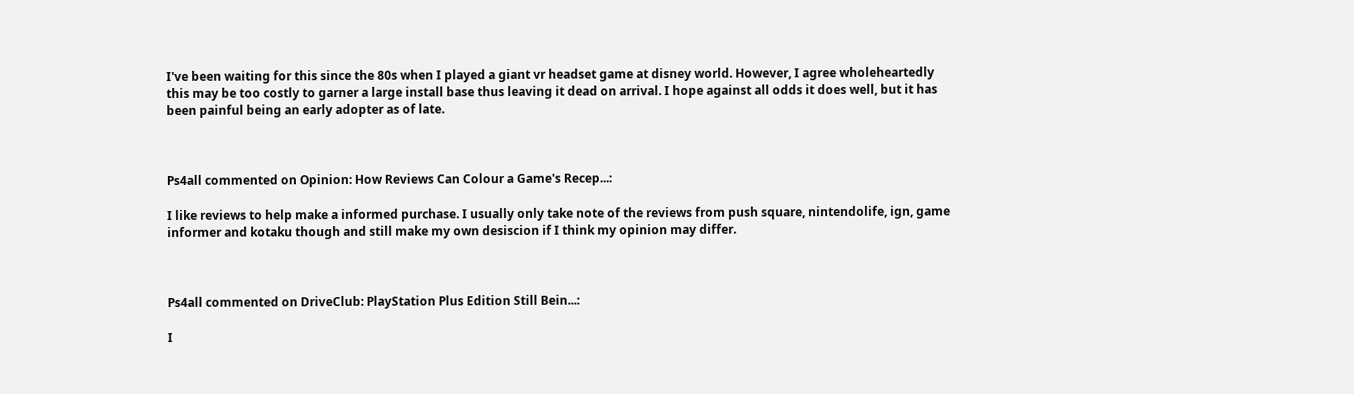I've been waiting for this since the 80s when I played a giant vr headset game at disney world. However, I agree wholeheartedly this may be too costly to garner a large install base thus leaving it dead on arrival. I hope against all odds it does well, but it has been painful being an early adopter as of late.



Ps4all commented on Opinion: How Reviews Can Colour a Game's Recep...:

I like reviews to help make a informed purchase. I usually only take note of the reviews from push square, nintendolife, ign, game informer and kotaku though and still make my own desiscion if I think my opinion may differ.



Ps4all commented on DriveClub: PlayStation Plus Edition Still Bein...:

I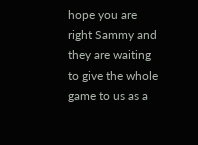hope you are right Sammy and they are waiting to give the whole game to us as a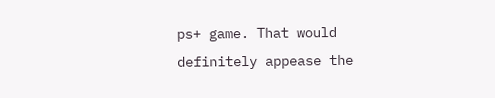ps+ game. That would definitely appease the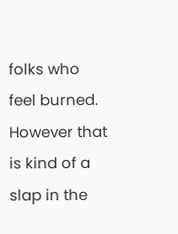folks who feel burned. However that is kind of a slap in the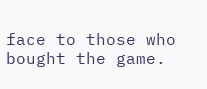face to those who bought the game.